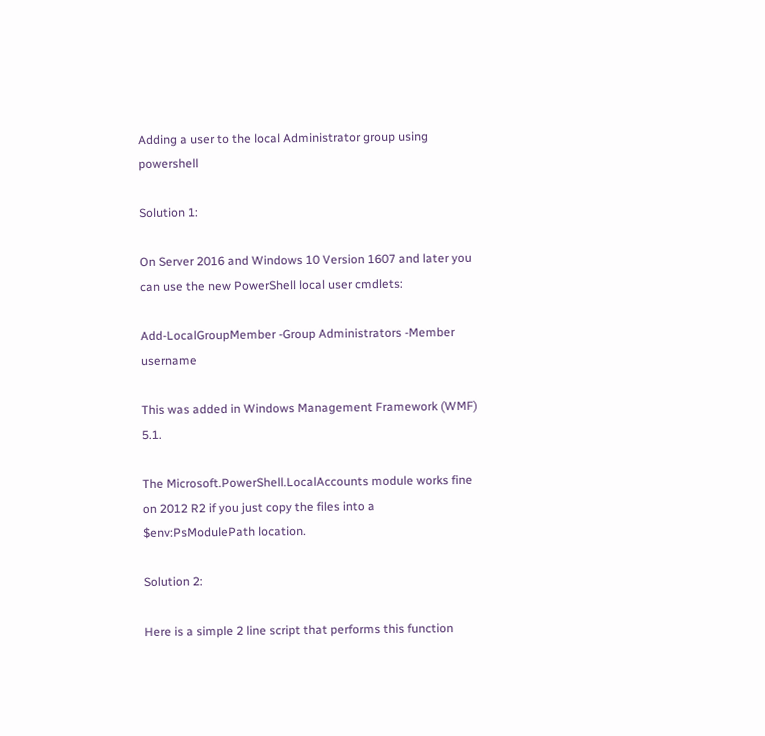Adding a user to the local Administrator group using powershell

Solution 1:

On Server 2016 and Windows 10 Version 1607 and later you can use the new PowerShell local user cmdlets:

Add-LocalGroupMember -Group Administrators -Member username

This was added in Windows Management Framework (WMF) 5.1.

The Microsoft.PowerShell.LocalAccounts module works fine on 2012 R2 if you just copy the files into a $env:PsModulePath location.

Solution 2:

Here is a simple 2 line script that performs this function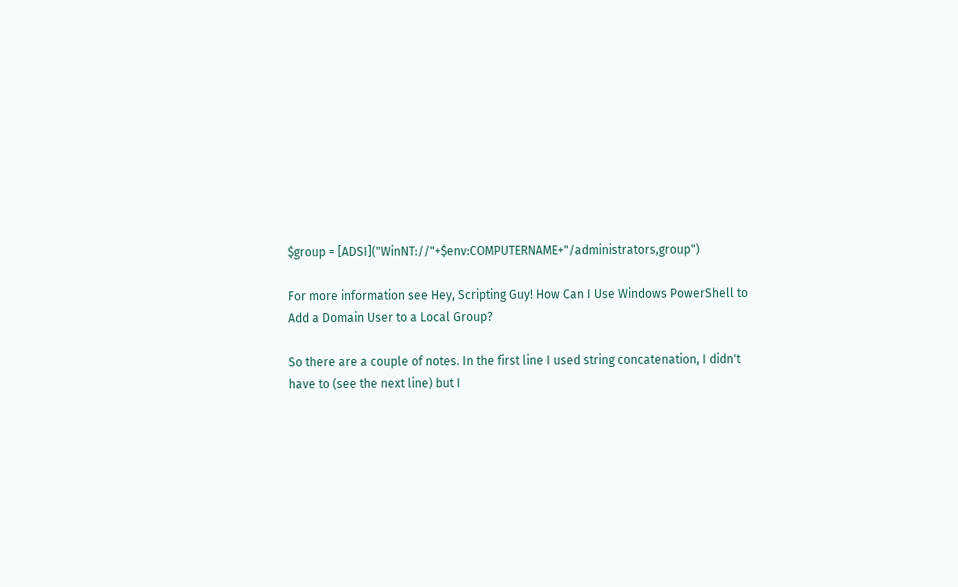$group = [ADSI]("WinNT://"+$env:COMPUTERNAME+"/administrators,group")

For more information see Hey, Scripting Guy! How Can I Use Windows PowerShell to Add a Domain User to a Local Group?

So there are a couple of notes. In the first line I used string concatenation, I didn't have to (see the next line) but I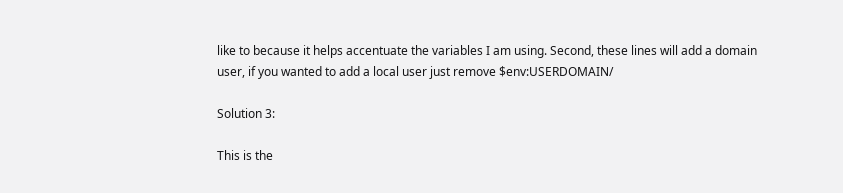like to because it helps accentuate the variables I am using. Second, these lines will add a domain user, if you wanted to add a local user just remove $env:USERDOMAIN/

Solution 3:

This is the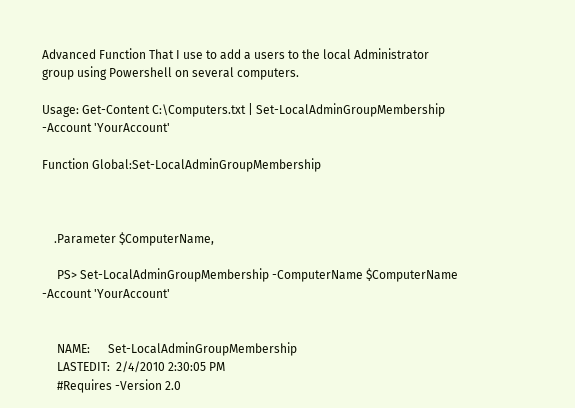Advanced Function That I use to add a users to the local Administrator group using Powershell on several computers.

Usage: Get-Content C:\Computers.txt | Set-LocalAdminGroupMembership -Account 'YourAccount'

Function Global:Set-LocalAdminGroupMembership



    .Parameter $ComputerName,

     PS> Set-LocalAdminGroupMembership -ComputerName $ComputerName -Account 'YourAccount'


     NAME:      Set-LocalAdminGroupMembership
     LASTEDIT:  2/4/2010 2:30:05 PM
     #Requires -Version 2.0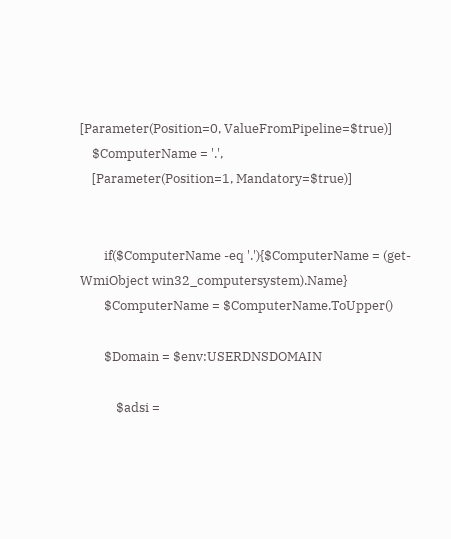[Parameter(Position=0, ValueFromPipeline=$true)]
    $ComputerName = '.',
    [Parameter(Position=1, Mandatory=$true)]


        if($ComputerName -eq '.'){$ComputerName = (get-WmiObject win32_computersystem).Name}
        $ComputerName = $ComputerName.ToUpper()

        $Domain = $env:USERDNSDOMAIN

            $adsi =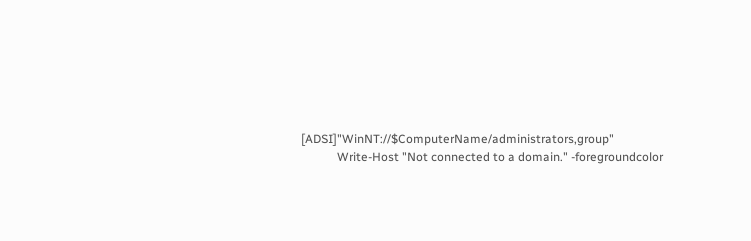[ADSI]"WinNT://$ComputerName/administrators,group"
            Write-Host "Not connected to a domain." -foregroundcolor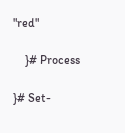"red"

    }# Process

}# Set-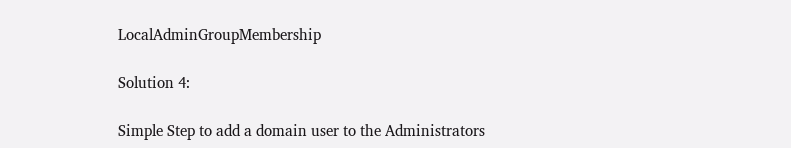LocalAdminGroupMembership

Solution 4:

Simple Step to add a domain user to the Administrators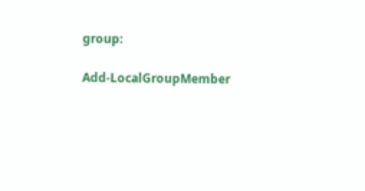group:

Add-LocalGroupMember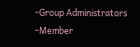-Group Administrators -Member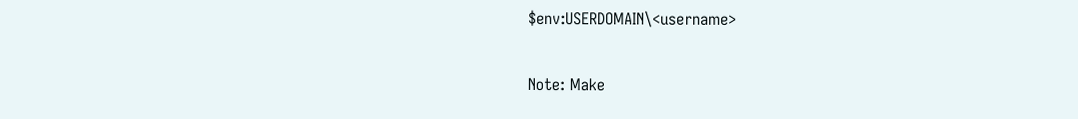$env:USERDOMAIN\<username>

Note: Make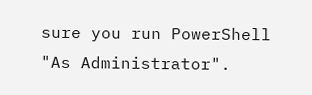sure you run PowerShell "As Administrator".